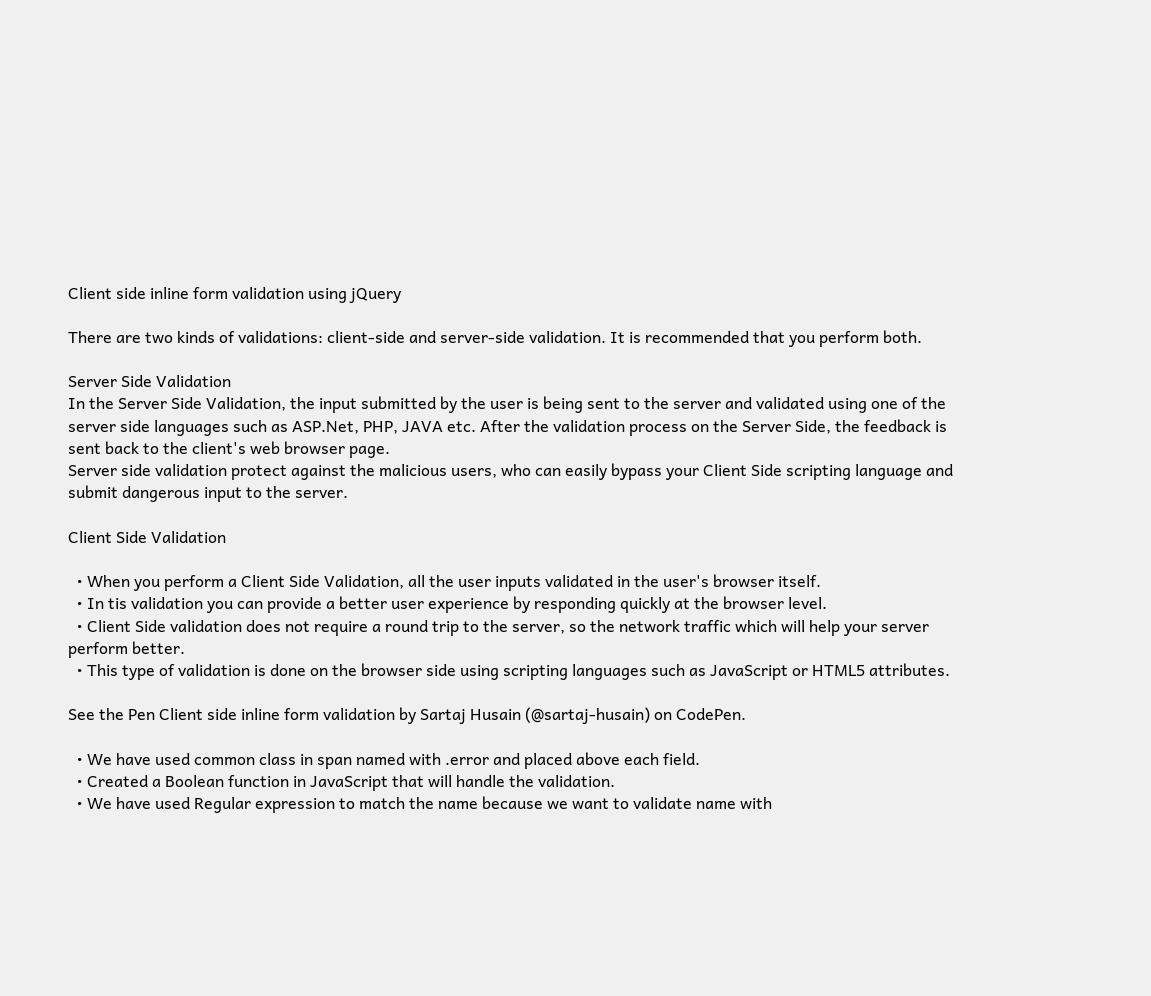Client side inline form validation using jQuery

There are two kinds of validations: client-side and server-side validation. It is recommended that you perform both.

Server Side Validation
In the Server Side Validation, the input submitted by the user is being sent to the server and validated using one of the server side languages such as ASP.Net, PHP, JAVA etc. After the validation process on the Server Side, the feedback is sent back to the client's web browser page.
Server side validation protect against the malicious users, who can easily bypass your Client Side scripting language and submit dangerous input to the server.

Client Side Validation

  • When you perform a Client Side Validation, all the user inputs validated in the user's browser itself.
  • In tis validation you can provide a better user experience by responding quickly at the browser level.
  • Client Side validation does not require a round trip to the server, so the network traffic which will help your server perform better.
  • This type of validation is done on the browser side using scripting languages such as JavaScript or HTML5 attributes.

See the Pen Client side inline form validation by Sartaj Husain (@sartaj-husain) on CodePen.

  • We have used common class in span named with .error and placed above each field.
  • Created a Boolean function in JavaScript that will handle the validation.
  • We have used Regular expression to match the name because we want to validate name with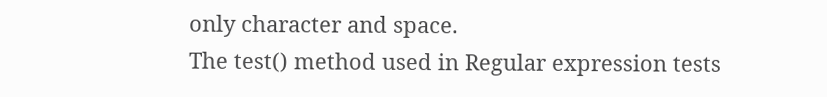only character and space.
The test() method used in Regular expression tests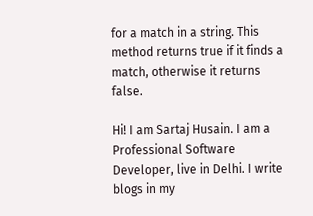for a match in a string. This method returns true if it finds a match, otherwise it returns false.

Hi! I am Sartaj Husain. I am a Professional Software Developer, live in Delhi. I write blogs in my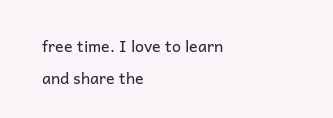free time. I love to learn and share the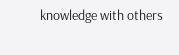knowledge with others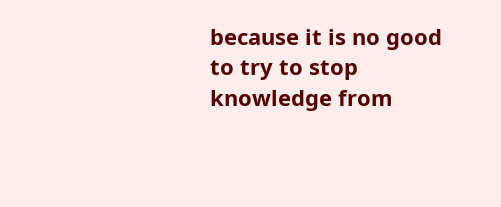because it is no good to try to stop knowledge from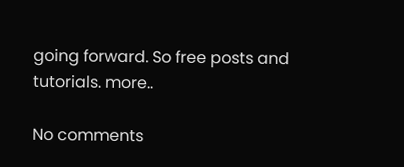going forward. So free posts and tutorials. more..

No comments